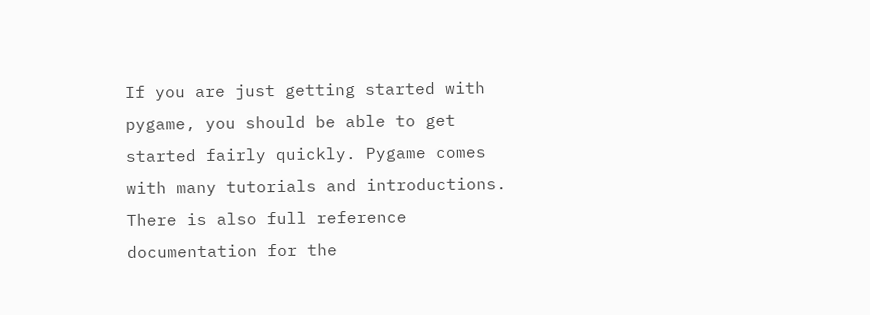If you are just getting started with pygame, you should be able to get started fairly quickly. Pygame comes with many tutorials and introductions. There is also full reference documentation for the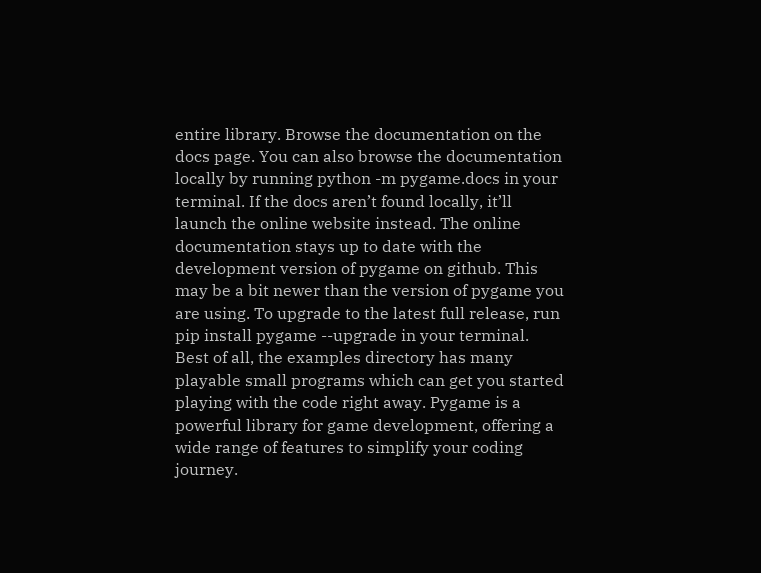entire library. Browse the documentation on the docs page. You can also browse the documentation locally by running python -m pygame.docs in your terminal. If the docs aren’t found locally, it’ll launch the online website instead. The online documentation stays up to date with the development version of pygame on github. This may be a bit newer than the version of pygame you are using. To upgrade to the latest full release, run pip install pygame --upgrade in your terminal. Best of all, the examples directory has many playable small programs which can get you started playing with the code right away. Pygame is a powerful library for game development, offering a wide range of features to simplify your coding journey.